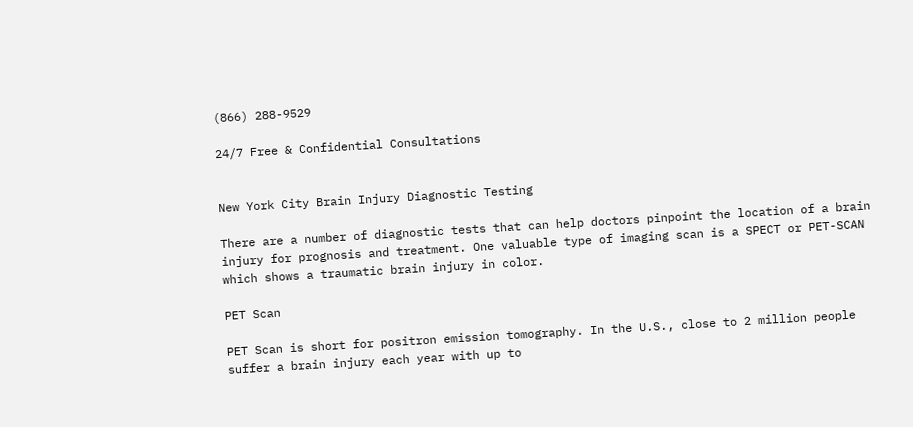(866) 288-9529

24/7 Free & Confidential Consultations


New York City Brain Injury Diagnostic Testing

There are a number of diagnostic tests that can help doctors pinpoint the location of a brain injury for prognosis and treatment. One valuable type of imaging scan is a SPECT or PET-SCAN which shows a traumatic brain injury in color.

PET Scan

PET Scan is short for positron emission tomography. In the U.S., close to 2 million people suffer a brain injury each year with up to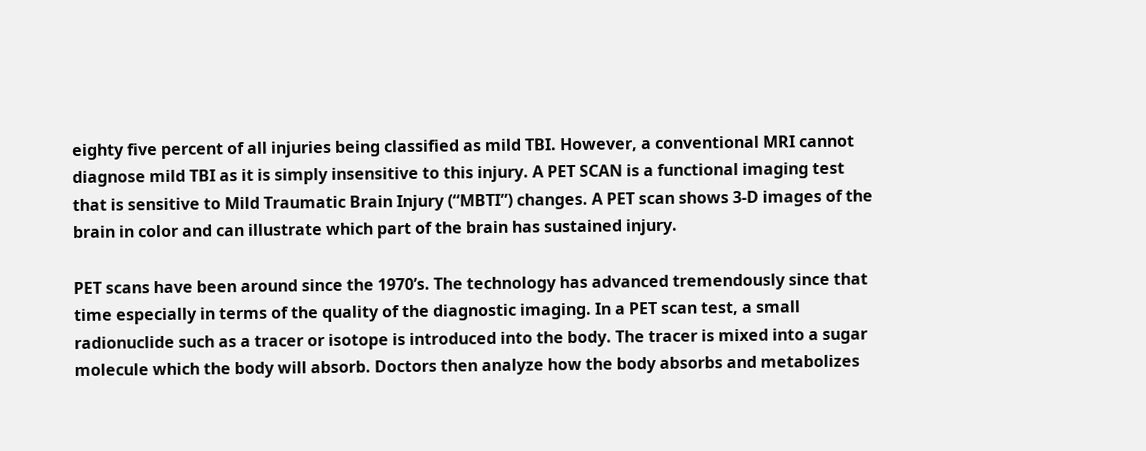eighty five percent of all injuries being classified as mild TBI. However, a conventional MRI cannot diagnose mild TBI as it is simply insensitive to this injury. A PET SCAN is a functional imaging test that is sensitive to Mild Traumatic Brain Injury (“MBTI”) changes. A PET scan shows 3-D images of the brain in color and can illustrate which part of the brain has sustained injury.

PET scans have been around since the 1970’s. The technology has advanced tremendously since that time especially in terms of the quality of the diagnostic imaging. In a PET scan test, a small radionuclide such as a tracer or isotope is introduced into the body. The tracer is mixed into a sugar molecule which the body will absorb. Doctors then analyze how the body absorbs and metabolizes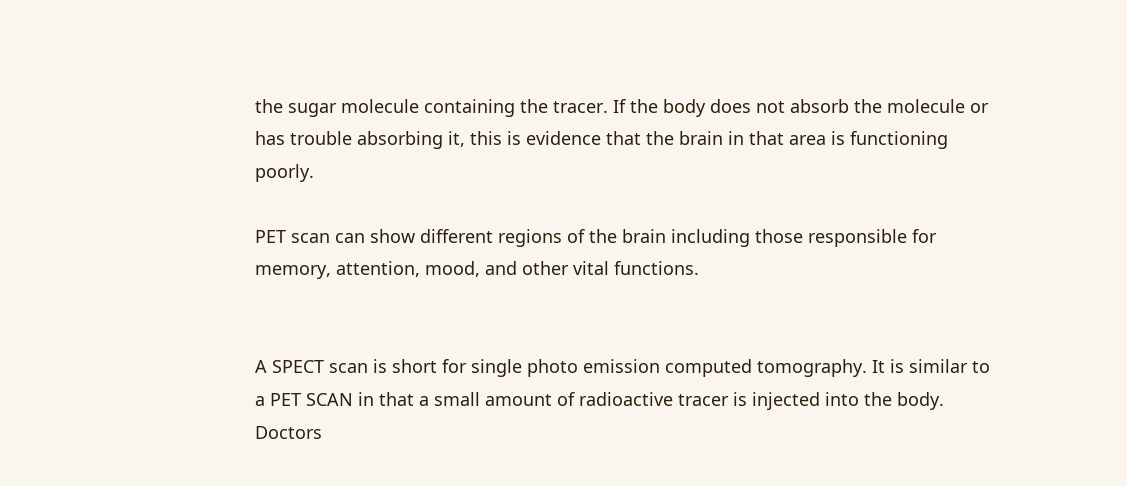the sugar molecule containing the tracer. If the body does not absorb the molecule or has trouble absorbing it, this is evidence that the brain in that area is functioning poorly.

PET scan can show different regions of the brain including those responsible for memory, attention, mood, and other vital functions.


A SPECT scan is short for single photo emission computed tomography. It is similar to a PET SCAN in that a small amount of radioactive tracer is injected into the body. Doctors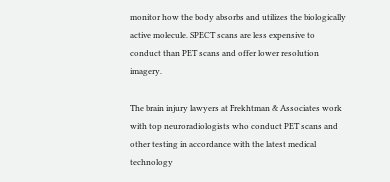monitor how the body absorbs and utilizes the biologically active molecule. SPECT scans are less expensive to conduct than PET scans and offer lower resolution imagery.

The brain injury lawyers at Frekhtman & Associates work with top neuroradiologists who conduct PET scans and other testing in accordance with the latest medical technology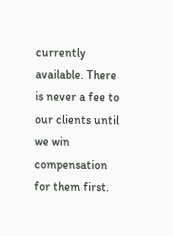currently available. There is never a fee to our clients until we win compensation for them first.